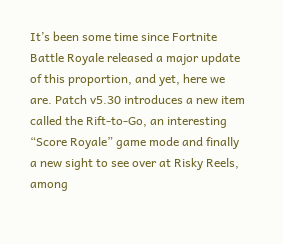It’s been some time since Fortnite Battle Royale released a major update of this proportion, and yet, here we are. Patch v5.30 introduces a new item called the Rift-to-Go, an interesting “Score Royale” game mode and finally a new sight to see over at Risky Reels, among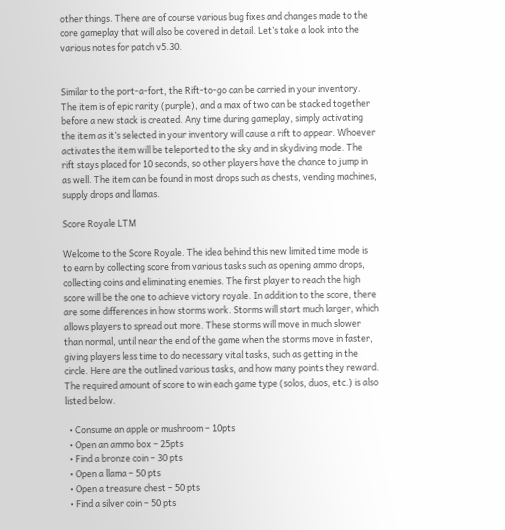other things. There are of course various bug fixes and changes made to the core gameplay that will also be covered in detail. Let’s take a look into the various notes for patch v5.30.


Similar to the port-a-fort, the Rift-to-go can be carried in your inventory. The item is of epic rarity (purple), and a max of two can be stacked together before a new stack is created. Any time during gameplay, simply activating the item as it’s selected in your inventory will cause a rift to appear. Whoever activates the item will be teleported to the sky and in skydiving mode. The rift stays placed for 10 seconds, so other players have the chance to jump in as well. The item can be found in most drops such as chests, vending machines, supply drops and llamas.

Score Royale LTM

Welcome to the Score Royale. The idea behind this new limited time mode is to earn by collecting score from various tasks such as opening ammo drops, collecting coins and eliminating enemies. The first player to reach the high score will be the one to achieve victory royale. In addition to the score, there are some differences in how storms work. Storms will start much larger, which allows players to spread out more. These storms will move in much slower than normal, until near the end of the game when the storms move in faster, giving players less time to do necessary vital tasks, such as getting in the circle. Here are the outlined various tasks, and how many points they reward. The required amount of score to win each game type (solos, duos, etc.) is also listed below.

  • Consume an apple or mushroom – 10pts
  • Open an ammo box – 25pts
  • Find a bronze coin – 30 pts
  • Open a llama – 50 pts
  • Open a treasure chest – 50 pts
  • Find a silver coin – 50 pts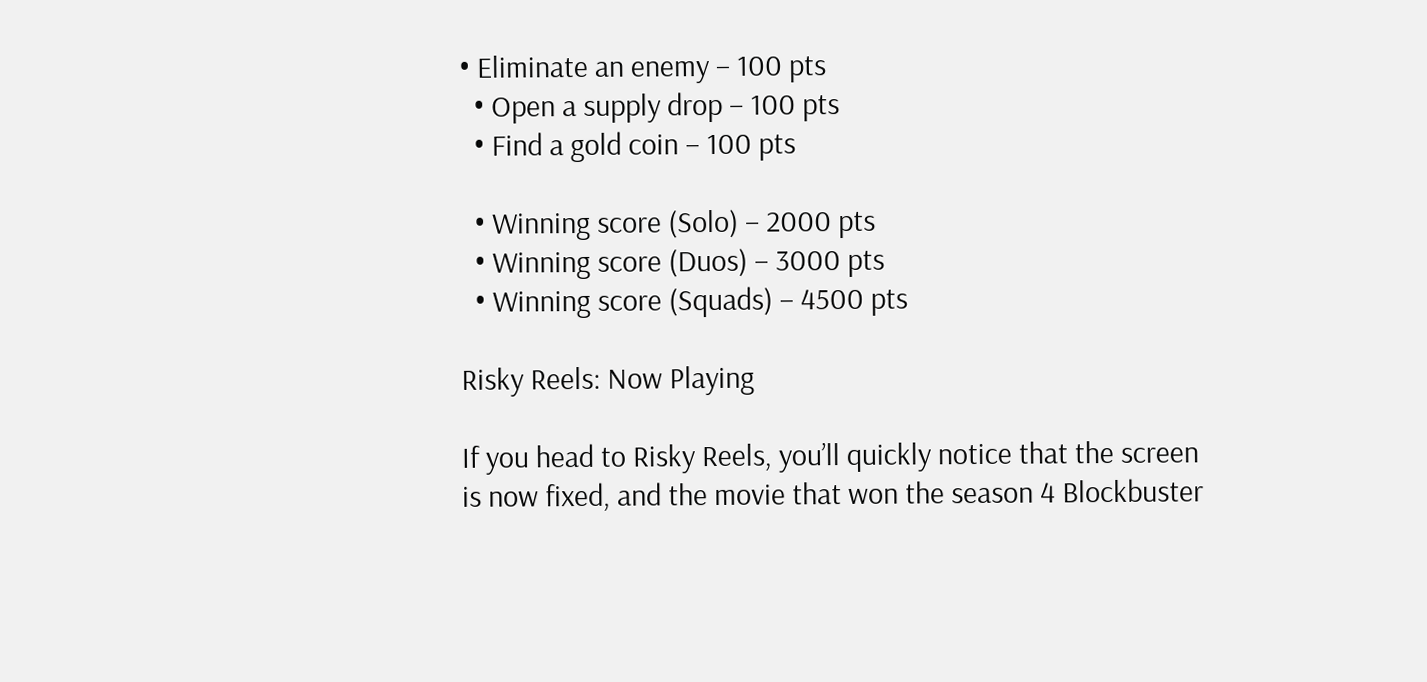• Eliminate an enemy – 100 pts
  • Open a supply drop – 100 pts
  • Find a gold coin – 100 pts

  • Winning score (Solo) – 2000 pts
  • Winning score (Duos) – 3000 pts
  • Winning score (Squads) – 4500 pts

Risky Reels: Now Playing

If you head to Risky Reels, you’ll quickly notice that the screen is now fixed, and the movie that won the season 4 Blockbuster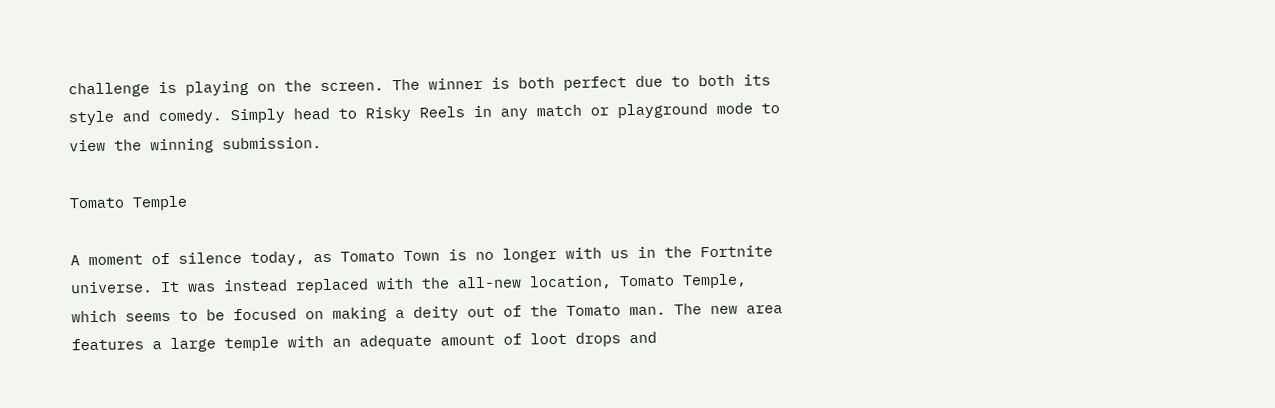challenge is playing on the screen. The winner is both perfect due to both its style and comedy. Simply head to Risky Reels in any match or playground mode to view the winning submission.

Tomato Temple

A moment of silence today, as Tomato Town is no longer with us in the Fortnite universe. It was instead replaced with the all-new location, Tomato Temple, which seems to be focused on making a deity out of the Tomato man. The new area features a large temple with an adequate amount of loot drops and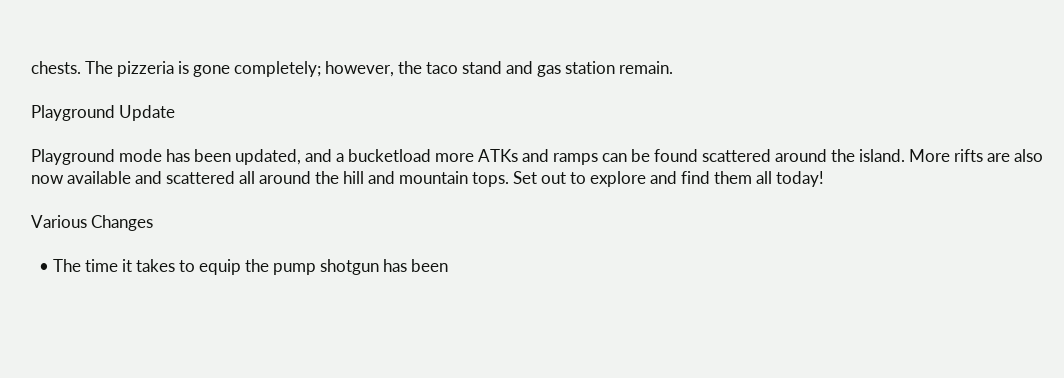chests. The pizzeria is gone completely; however, the taco stand and gas station remain.

Playground Update

Playground mode has been updated, and a bucketload more ATKs and ramps can be found scattered around the island. More rifts are also now available and scattered all around the hill and mountain tops. Set out to explore and find them all today!

Various Changes

  • The time it takes to equip the pump shotgun has been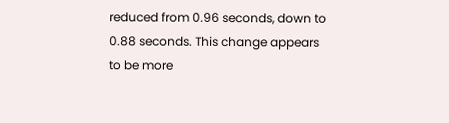reduced from 0.96 seconds, down to 0.88 seconds. This change appears to be more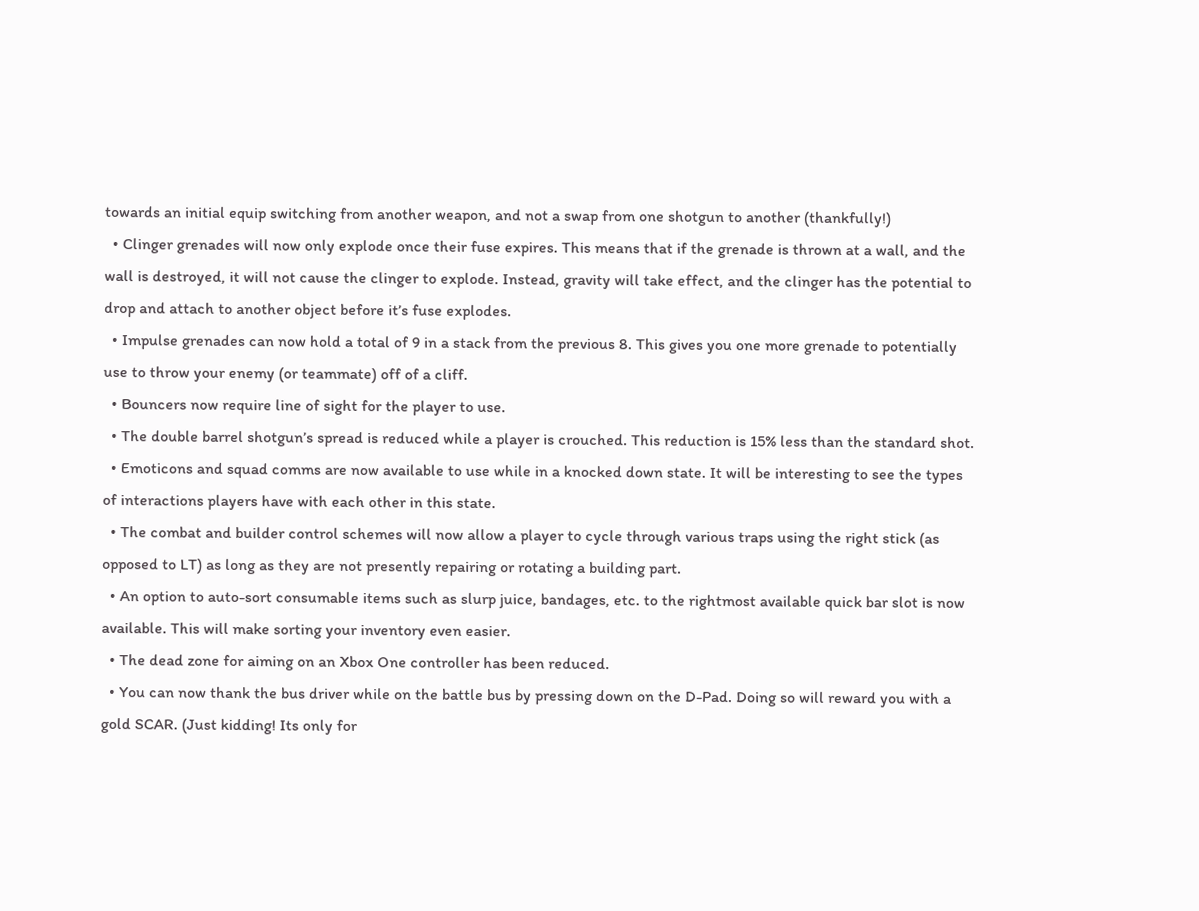towards an initial equip switching from another weapon, and not a swap from one shotgun to another (thankfully!)
  • Clinger grenades will now only explode once their fuse expires. This means that if the grenade is thrown at a wall, and the wall is destroyed, it will not cause the clinger to explode. Instead, gravity will take effect, and the clinger has the potential to drop and attach to another object before it’s fuse explodes.
  • Impulse grenades can now hold a total of 9 in a stack from the previous 8. This gives you one more grenade to potentially use to throw your enemy (or teammate) off of a cliff.
  • Bouncers now require line of sight for the player to use.
  • The double barrel shotgun’s spread is reduced while a player is crouched. This reduction is 15% less than the standard shot.
  • Emoticons and squad comms are now available to use while in a knocked down state. It will be interesting to see the types of interactions players have with each other in this state.
  • The combat and builder control schemes will now allow a player to cycle through various traps using the right stick (as opposed to LT) as long as they are not presently repairing or rotating a building part.
  • An option to auto-sort consumable items such as slurp juice, bandages, etc. to the rightmost available quick bar slot is now available. This will make sorting your inventory even easier.
  • The dead zone for aiming on an Xbox One controller has been reduced.
  • You can now thank the bus driver while on the battle bus by pressing down on the D-Pad. Doing so will reward you with a gold SCAR. (Just kidding! Its only for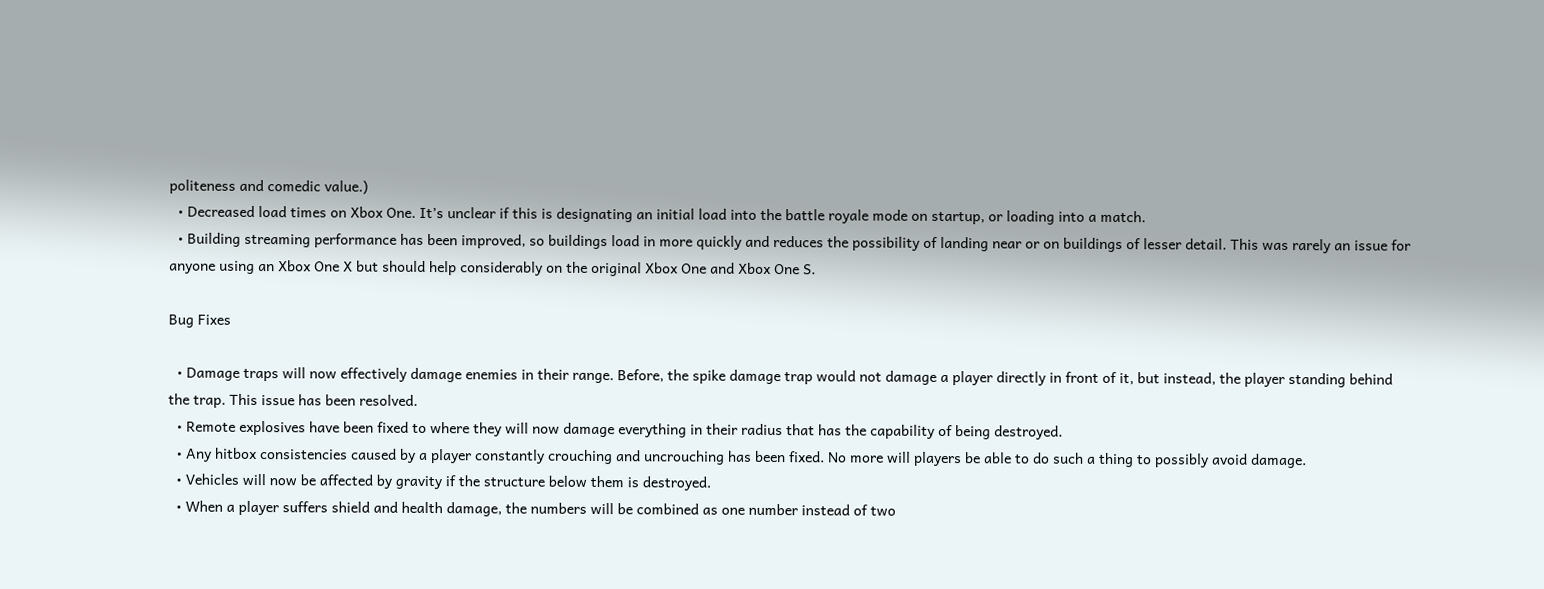politeness and comedic value.)
  • Decreased load times on Xbox One. It’s unclear if this is designating an initial load into the battle royale mode on startup, or loading into a match.
  • Building streaming performance has been improved, so buildings load in more quickly and reduces the possibility of landing near or on buildings of lesser detail. This was rarely an issue for anyone using an Xbox One X but should help considerably on the original Xbox One and Xbox One S.

Bug Fixes

  • Damage traps will now effectively damage enemies in their range. Before, the spike damage trap would not damage a player directly in front of it, but instead, the player standing behind the trap. This issue has been resolved.
  • Remote explosives have been fixed to where they will now damage everything in their radius that has the capability of being destroyed.
  • Any hitbox consistencies caused by a player constantly crouching and uncrouching has been fixed. No more will players be able to do such a thing to possibly avoid damage.
  • Vehicles will now be affected by gravity if the structure below them is destroyed.
  • When a player suffers shield and health damage, the numbers will be combined as one number instead of two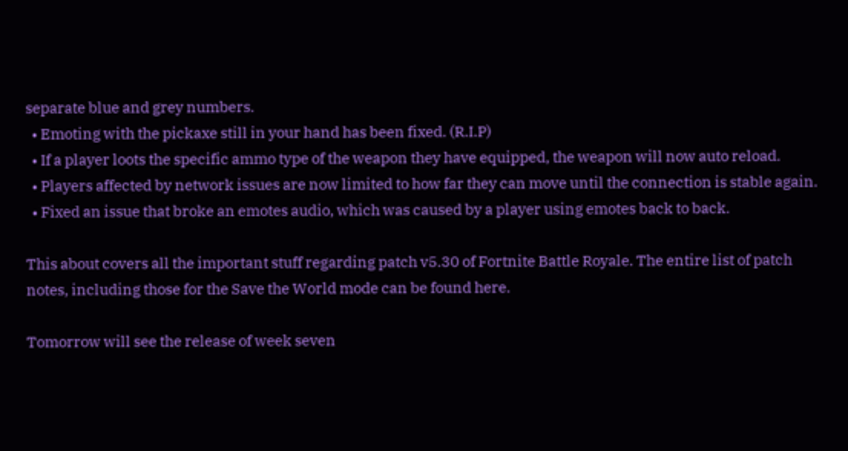separate blue and grey numbers.
  • Emoting with the pickaxe still in your hand has been fixed. (R.I.P)
  • If a player loots the specific ammo type of the weapon they have equipped, the weapon will now auto reload.
  • Players affected by network issues are now limited to how far they can move until the connection is stable again.
  • Fixed an issue that broke an emotes audio, which was caused by a player using emotes back to back.

This about covers all the important stuff regarding patch v5.30 of Fortnite Battle Royale. The entire list of patch notes, including those for the Save the World mode can be found here.

Tomorrow will see the release of week seven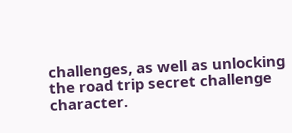challenges, as well as unlocking the road trip secret challenge character.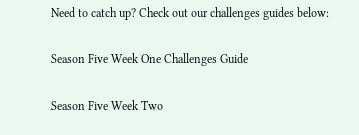Need to catch up? Check out our challenges guides below:

Season Five Week One Challenges Guide

Season Five Week Two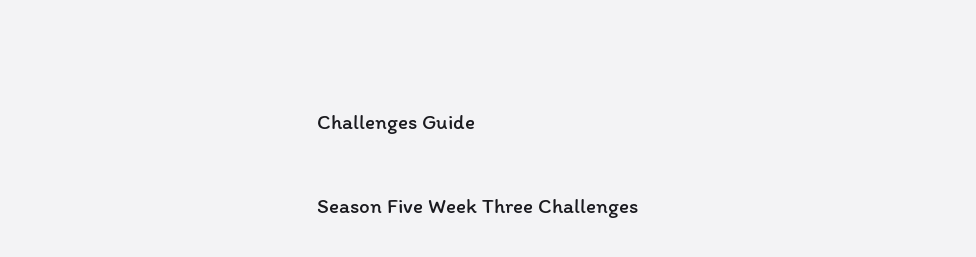Challenges Guide

Season Five Week Three Challenges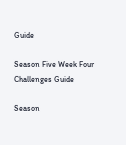Guide

Season Five Week Four Challenges Guide

Season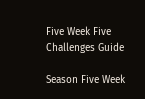Five Week Five Challenges Guide

Season Five Week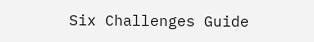Six Challenges Guide